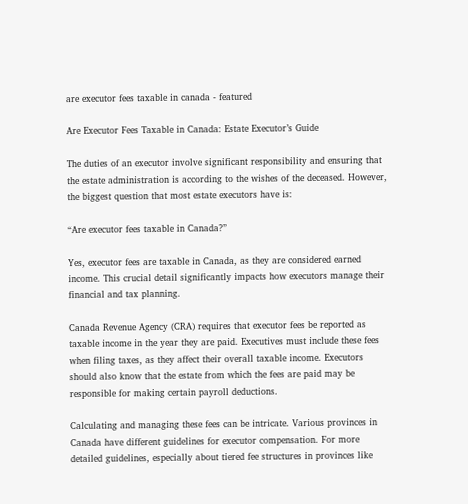are executor fees taxable in canada - featured

Are Executor Fees Taxable in Canada: Estate Executor’s Guide

The duties of an executor involve significant responsibility and ensuring that the estate administration is according to the wishes of the deceased. However, the biggest question that most estate executors have is:

“Are executor fees taxable in Canada?”

Yes, executor fees are taxable in Canada, as they are considered earned income. This crucial detail significantly impacts how executors manage their financial and tax planning.

Canada Revenue Agency (CRA) requires that executor fees be reported as taxable income in the year they are paid. Executives must include these fees when filing taxes, as they affect their overall taxable income. Executors should also know that the estate from which the fees are paid may be responsible for making certain payroll deductions.

Calculating and managing these fees can be intricate. Various provinces in Canada have different guidelines for executor compensation. For more detailed guidelines, especially about tiered fee structures in provinces like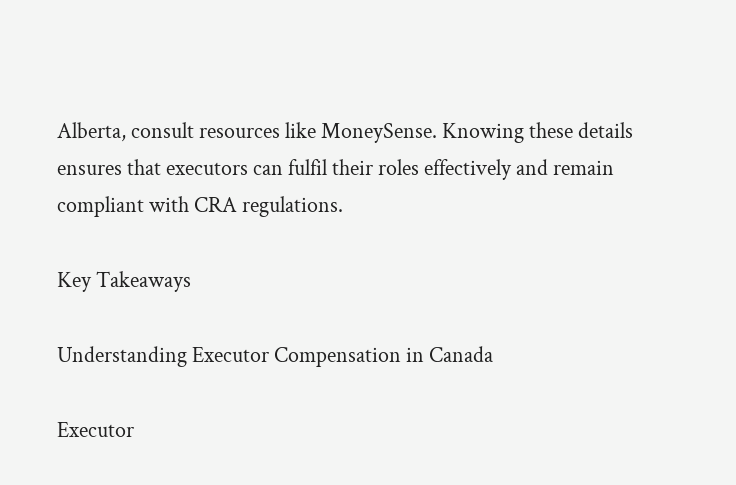Alberta, consult resources like MoneySense. Knowing these details ensures that executors can fulfil their roles effectively and remain compliant with CRA regulations.

Key Takeaways

Understanding Executor Compensation in Canada

Executor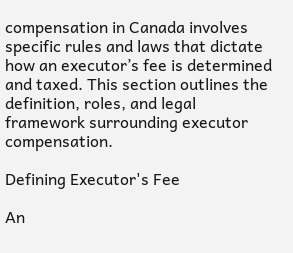compensation in Canada involves specific rules and laws that dictate how an executor’s fee is determined and taxed. This section outlines the definition, roles, and legal framework surrounding executor compensation.

Defining Executor's Fee

An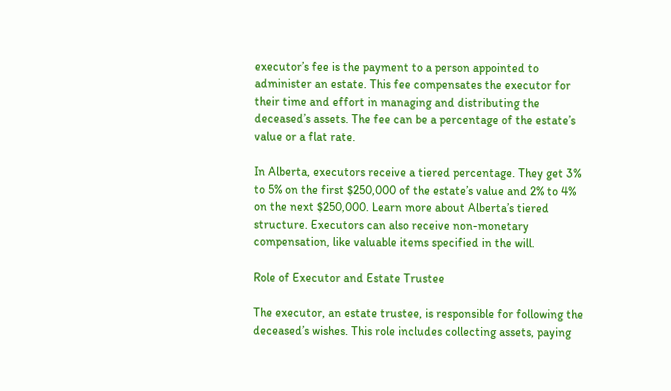executor’s fee is the payment to a person appointed to administer an estate. This fee compensates the executor for their time and effort in managing and distributing the deceased’s assets. The fee can be a percentage of the estate’s value or a flat rate.

In Alberta, executors receive a tiered percentage. They get 3% to 5% on the first $250,000 of the estate’s value and 2% to 4% on the next $250,000. Learn more about Alberta’s tiered structure. Executors can also receive non-monetary compensation, like valuable items specified in the will.

Role of Executor and Estate Trustee

The executor, an estate trustee, is responsible for following the deceased’s wishes. This role includes collecting assets, paying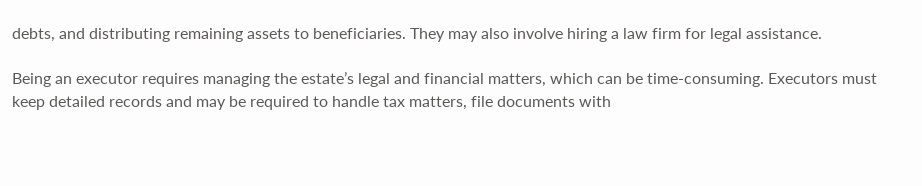debts, and distributing remaining assets to beneficiaries. They may also involve hiring a law firm for legal assistance.

Being an executor requires managing the estate’s legal and financial matters, which can be time-consuming. Executors must keep detailed records and may be required to handle tax matters, file documents with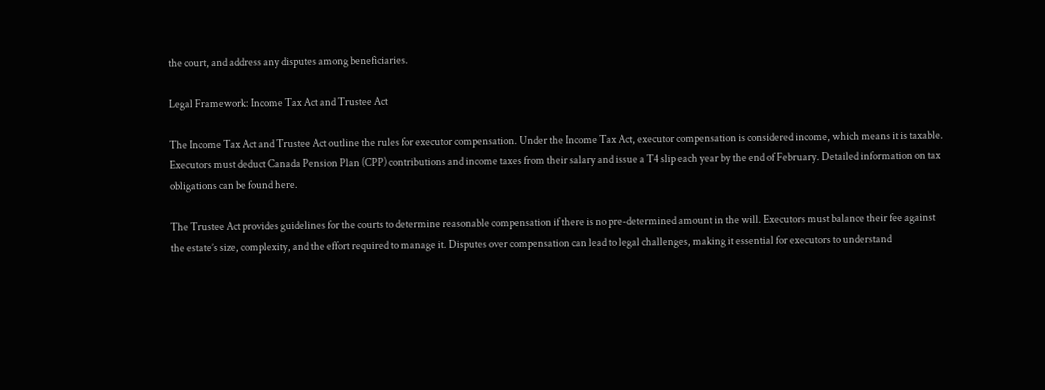the court, and address any disputes among beneficiaries.

Legal Framework: Income Tax Act and Trustee Act

The Income Tax Act and Trustee Act outline the rules for executor compensation. Under the Income Tax Act, executor compensation is considered income, which means it is taxable. Executors must deduct Canada Pension Plan (CPP) contributions and income taxes from their salary and issue a T4 slip each year by the end of February. Detailed information on tax obligations can be found here.

The Trustee Act provides guidelines for the courts to determine reasonable compensation if there is no pre-determined amount in the will. Executors must balance their fee against the estate’s size, complexity, and the effort required to manage it. Disputes over compensation can lead to legal challenges, making it essential for executors to understand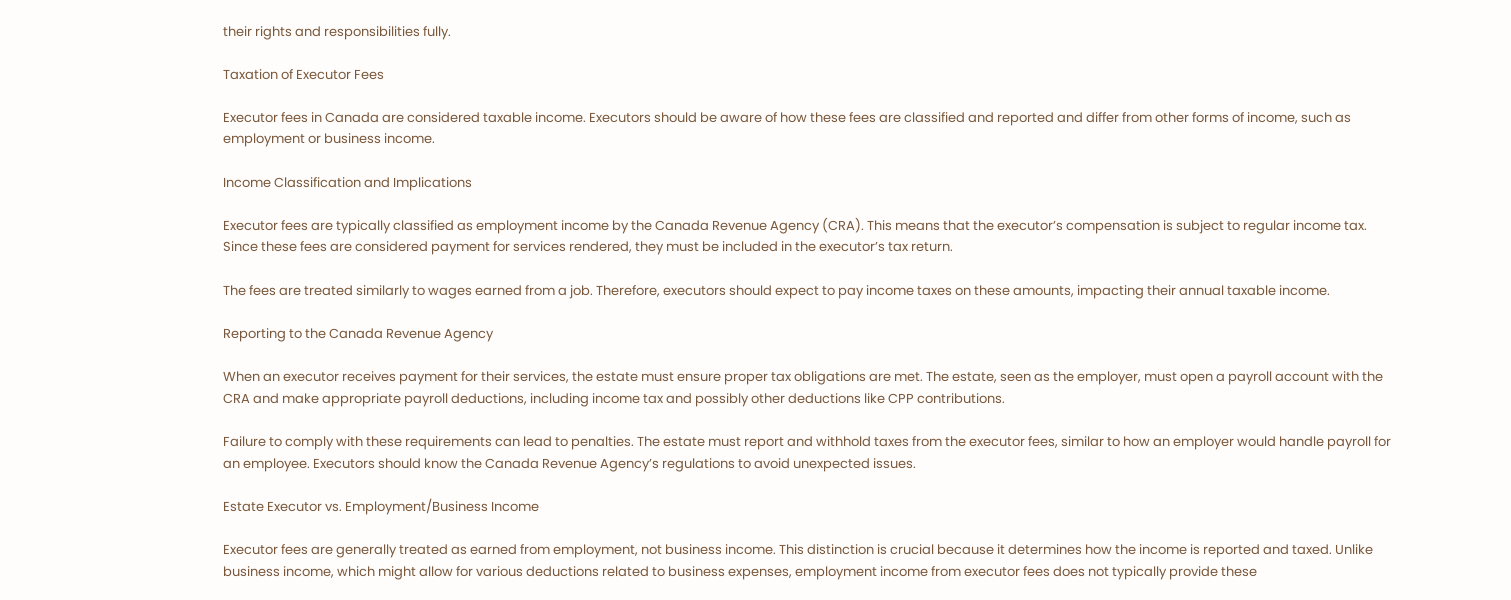their rights and responsibilities fully.

Taxation of Executor Fees

Executor fees in Canada are considered taxable income. Executors should be aware of how these fees are classified and reported and differ from other forms of income, such as employment or business income.

Income Classification and Implications

Executor fees are typically classified as employment income by the Canada Revenue Agency (CRA). This means that the executor’s compensation is subject to regular income tax. Since these fees are considered payment for services rendered, they must be included in the executor’s tax return.

The fees are treated similarly to wages earned from a job. Therefore, executors should expect to pay income taxes on these amounts, impacting their annual taxable income.

Reporting to the Canada Revenue Agency

When an executor receives payment for their services, the estate must ensure proper tax obligations are met. The estate, seen as the employer, must open a payroll account with the CRA and make appropriate payroll deductions, including income tax and possibly other deductions like CPP contributions.

Failure to comply with these requirements can lead to penalties. The estate must report and withhold taxes from the executor fees, similar to how an employer would handle payroll for an employee. Executors should know the Canada Revenue Agency’s regulations to avoid unexpected issues.

Estate Executor vs. Employment/Business Income

Executor fees are generally treated as earned from employment, not business income. This distinction is crucial because it determines how the income is reported and taxed. Unlike business income, which might allow for various deductions related to business expenses, employment income from executor fees does not typically provide these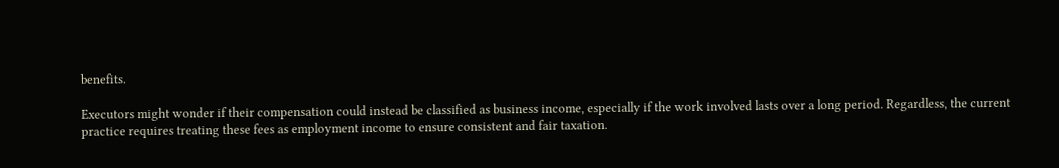benefits.

Executors might wonder if their compensation could instead be classified as business income, especially if the work involved lasts over a long period. Regardless, the current practice requires treating these fees as employment income to ensure consistent and fair taxation.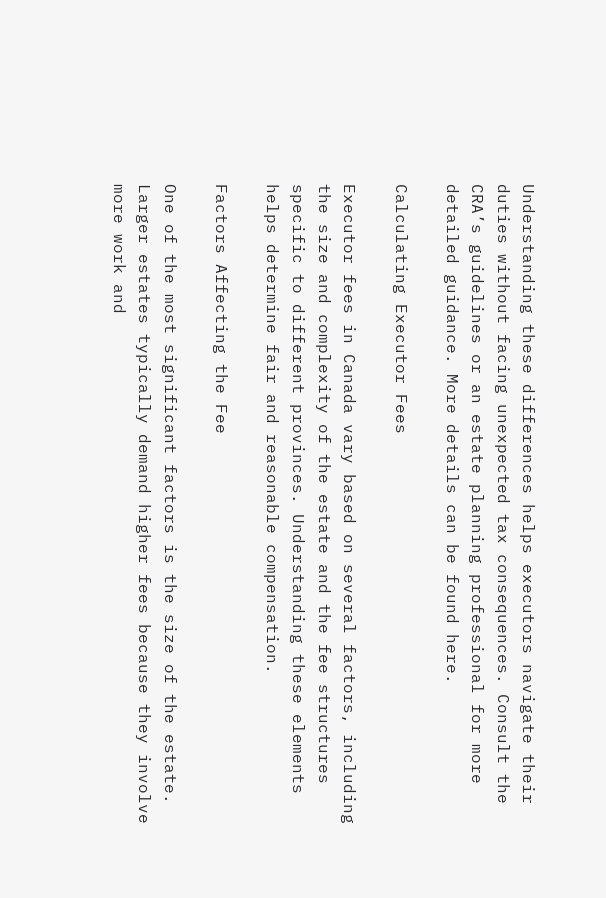Understanding these differences helps executors navigate their duties without facing unexpected tax consequences. Consult the CRA’s guidelines or an estate planning professional for more detailed guidance. More details can be found here.

Calculating Executor Fees

Executor fees in Canada vary based on several factors, including the size and complexity of the estate and the fee structures specific to different provinces. Understanding these elements helps determine fair and reasonable compensation.

Factors Affecting the Fee

One of the most significant factors is the size of the estate. Larger estates typically demand higher fees because they involve more work and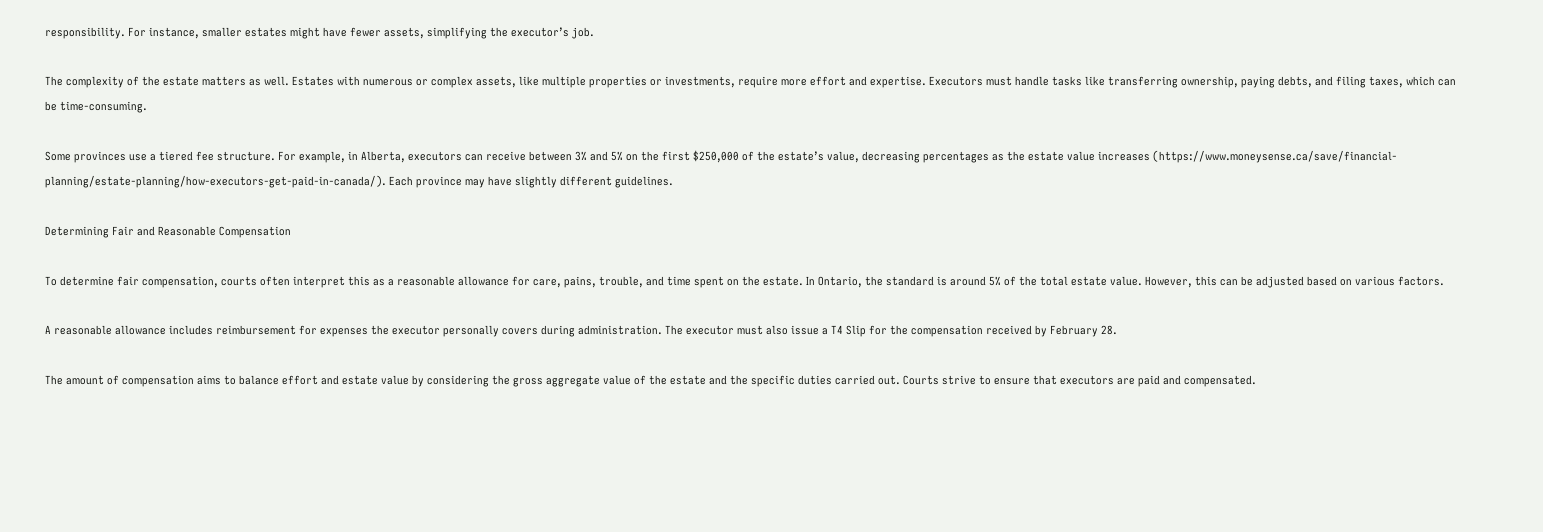responsibility. For instance, smaller estates might have fewer assets, simplifying the executor’s job.

The complexity of the estate matters as well. Estates with numerous or complex assets, like multiple properties or investments, require more effort and expertise. Executors must handle tasks like transferring ownership, paying debts, and filing taxes, which can be time-consuming.

Some provinces use a tiered fee structure. For example, in Alberta, executors can receive between 3% and 5% on the first $250,000 of the estate’s value, decreasing percentages as the estate value increases (https://www.moneysense.ca/save/financial-planning/estate-planning/how-executors-get-paid-in-canada/). Each province may have slightly different guidelines.

Determining Fair and Reasonable Compensation

To determine fair compensation, courts often interpret this as a reasonable allowance for care, pains, trouble, and time spent on the estate. In Ontario, the standard is around 5% of the total estate value. However, this can be adjusted based on various factors.

A reasonable allowance includes reimbursement for expenses the executor personally covers during administration. The executor must also issue a T4 Slip for the compensation received by February 28.

The amount of compensation aims to balance effort and estate value by considering the gross aggregate value of the estate and the specific duties carried out. Courts strive to ensure that executors are paid and compensated.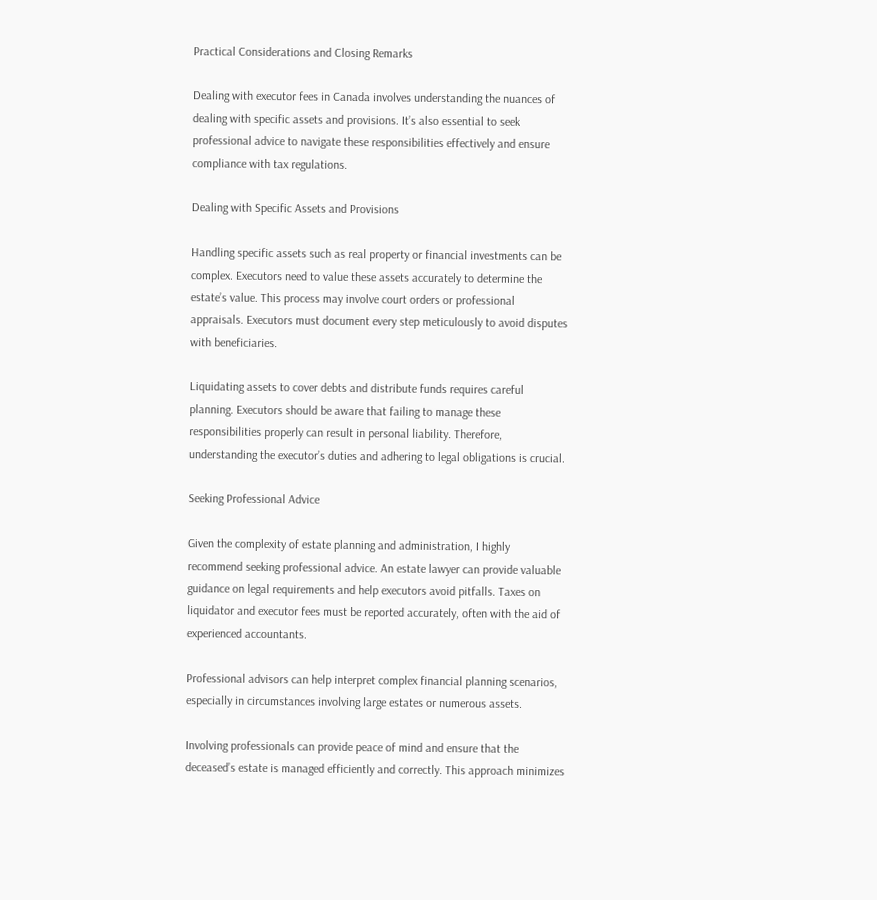Practical Considerations and Closing Remarks

Dealing with executor fees in Canada involves understanding the nuances of dealing with specific assets and provisions. It’s also essential to seek professional advice to navigate these responsibilities effectively and ensure compliance with tax regulations.

Dealing with Specific Assets and Provisions

Handling specific assets such as real property or financial investments can be complex. Executors need to value these assets accurately to determine the estate’s value. This process may involve court orders or professional appraisals. Executors must document every step meticulously to avoid disputes with beneficiaries.

Liquidating assets to cover debts and distribute funds requires careful planning. Executors should be aware that failing to manage these responsibilities properly can result in personal liability. Therefore, understanding the executor’s duties and adhering to legal obligations is crucial.

Seeking Professional Advice

Given the complexity of estate planning and administration, I highly recommend seeking professional advice. An estate lawyer can provide valuable guidance on legal requirements and help executors avoid pitfalls. Taxes on liquidator and executor fees must be reported accurately, often with the aid of experienced accountants.

Professional advisors can help interpret complex financial planning scenarios, especially in circumstances involving large estates or numerous assets.

Involving professionals can provide peace of mind and ensure that the deceased’s estate is managed efficiently and correctly. This approach minimizes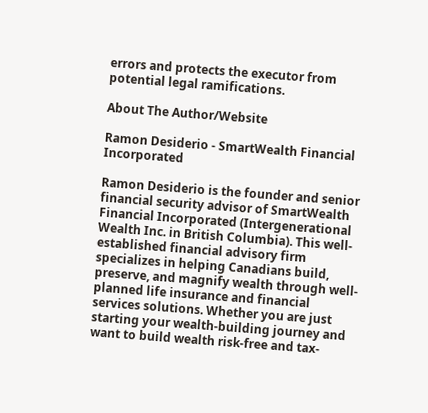errors and protects the executor from potential legal ramifications.

About The Author/Website

Ramon Desiderio - SmartWealth Financial Incorporated

Ramon Desiderio is the founder and senior financial security advisor of SmartWealth Financial Incorporated (Intergenerational Wealth Inc. in British Columbia). This well-established financial advisory firm specializes in helping Canadians build, preserve, and magnify wealth through well-planned life insurance and financial services solutions. Whether you are just starting your wealth-building journey and want to build wealth risk-free and tax-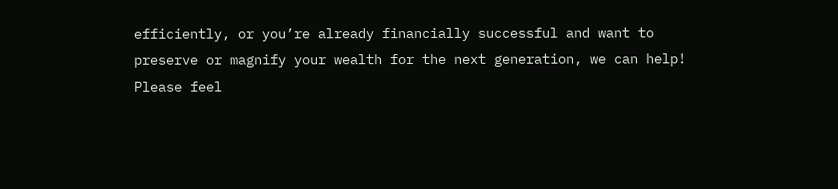efficiently, or you’re already financially successful and want to preserve or magnify your wealth for the next generation, we can help! Please feel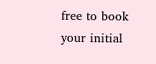free to book your initial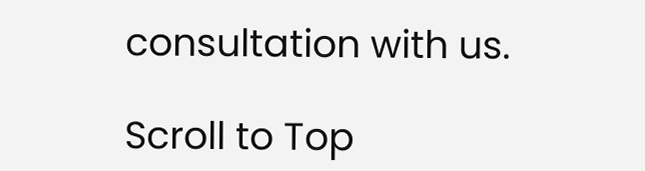consultation with us.

Scroll to Top